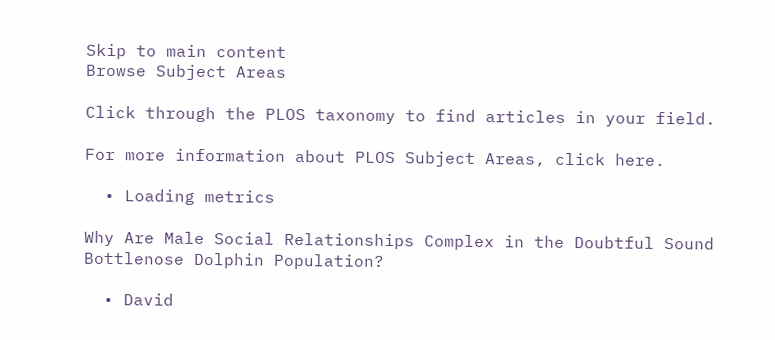Skip to main content
Browse Subject Areas

Click through the PLOS taxonomy to find articles in your field.

For more information about PLOS Subject Areas, click here.

  • Loading metrics

Why Are Male Social Relationships Complex in the Doubtful Sound Bottlenose Dolphin Population?

  • David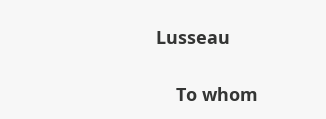Lusseau

    To whom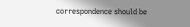correspondence should be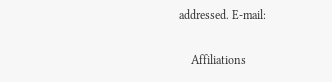addressed. E-mail:

    Affiliations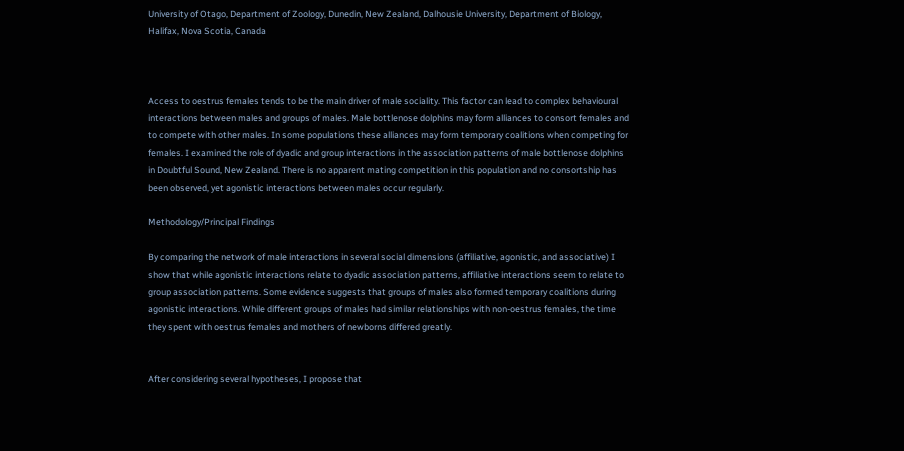University of Otago, Department of Zoology, Dunedin, New Zealand, Dalhousie University, Department of Biology, Halifax, Nova Scotia, Canada



Access to oestrus females tends to be the main driver of male sociality. This factor can lead to complex behavioural interactions between males and groups of males. Male bottlenose dolphins may form alliances to consort females and to compete with other males. In some populations these alliances may form temporary coalitions when competing for females. I examined the role of dyadic and group interactions in the association patterns of male bottlenose dolphins in Doubtful Sound, New Zealand. There is no apparent mating competition in this population and no consortship has been observed, yet agonistic interactions between males occur regularly.

Methodology/Principal Findings

By comparing the network of male interactions in several social dimensions (affiliative, agonistic, and associative) I show that while agonistic interactions relate to dyadic association patterns, affiliative interactions seem to relate to group association patterns. Some evidence suggests that groups of males also formed temporary coalitions during agonistic interactions. While different groups of males had similar relationships with non-oestrus females, the time they spent with oestrus females and mothers of newborns differed greatly.


After considering several hypotheses, I propose that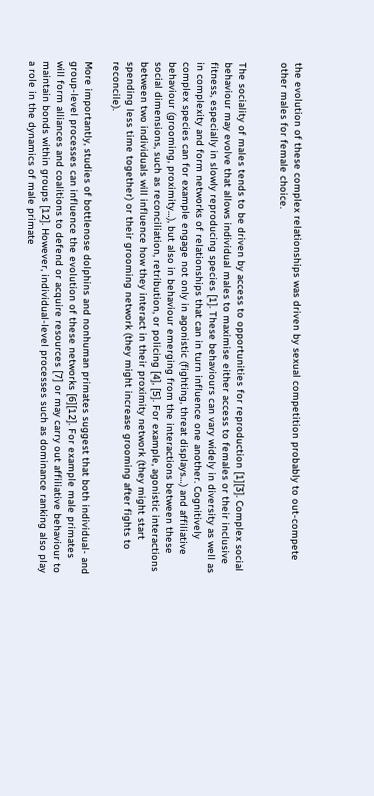the evolution of these complex relationships was driven by sexual competition probably to out-compete other males for female choice.


The sociality of males tends to be driven by access to opportunities for reproduction [1][3]. Complex social behaviour may evolve that allows individual males to maximise either access to females or their inclusive fitness, especially in slowly reproducing species [1]. These behaviours can vary widely in diversity as well as in complexity and form networks of relationships that can in turn influence one another. Cognitively complex species can for example engage not only in agonistic (fighting, threat displays…) and affiliative behaviour (grooming, proximity…), but also in behaviour emerging from the interactions between these social dimensions, such as reconciliation, retribution, or policing [4], [5]. For example, agonistic interactions between two individuals will influence how they interact in their proximity network (they might start spending less time together) or their grooming network (they might increase grooming after fights to reconcile).

More importantly, studies of bottlenose dolphins and nonhuman primates suggest that both individual- and group-level processes can influence the evolution of these networks [6][12]. For example male primates will form alliances and coalitions to defend or acquire resources [7] or may carry out affiliative behaviour to maintain bonds within groups [12]. However, individual-level processes such as dominance ranking also play a role in the dynamics of male primate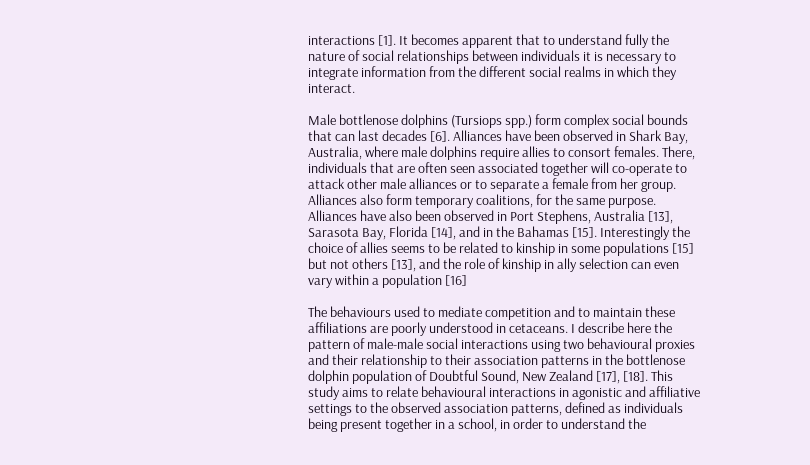interactions [1]. It becomes apparent that to understand fully the nature of social relationships between individuals it is necessary to integrate information from the different social realms in which they interact.

Male bottlenose dolphins (Tursiops spp.) form complex social bounds that can last decades [6]. Alliances have been observed in Shark Bay, Australia, where male dolphins require allies to consort females. There, individuals that are often seen associated together will co-operate to attack other male alliances or to separate a female from her group. Alliances also form temporary coalitions, for the same purpose. Alliances have also been observed in Port Stephens, Australia [13], Sarasota Bay, Florida [14], and in the Bahamas [15]. Interestingly the choice of allies seems to be related to kinship in some populations [15] but not others [13], and the role of kinship in ally selection can even vary within a population [16]

The behaviours used to mediate competition and to maintain these affiliations are poorly understood in cetaceans. I describe here the pattern of male-male social interactions using two behavioural proxies and their relationship to their association patterns in the bottlenose dolphin population of Doubtful Sound, New Zealand [17], [18]. This study aims to relate behavioural interactions in agonistic and affiliative settings to the observed association patterns, defined as individuals being present together in a school, in order to understand the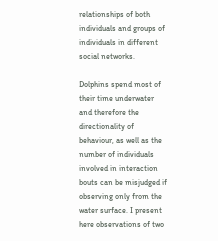relationships of both individuals and groups of individuals in different social networks.

Dolphins spend most of their time underwater and therefore the directionality of behaviour, as well as the number of individuals involved in interaction bouts can be misjudged if observing only from the water surface. I present here observations of two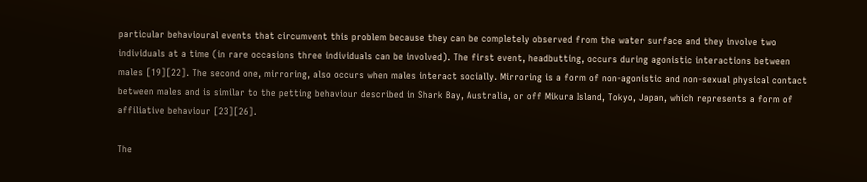particular behavioural events that circumvent this problem because they can be completely observed from the water surface and they involve two individuals at a time (in rare occasions three individuals can be involved). The first event, headbutting, occurs during agonistic interactions between males [19][22]. The second one, mirroring, also occurs when males interact socially. Mirroring is a form of non-agonistic and non-sexual physical contact between males and is similar to the petting behaviour described in Shark Bay, Australia, or off Mikura Island, Tokyo, Japan, which represents a form of affiliative behaviour [23][26].

The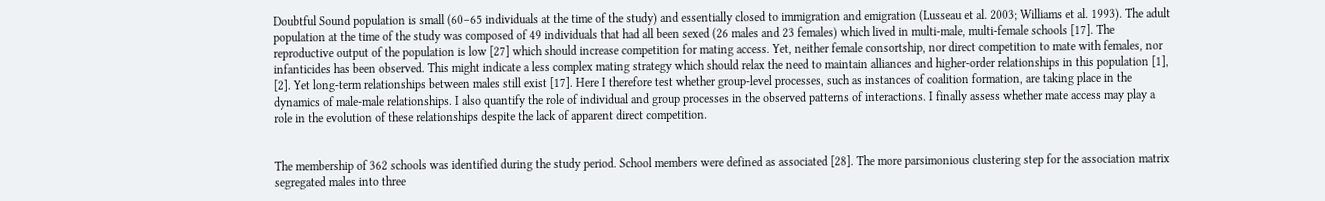Doubtful Sound population is small (60–65 individuals at the time of the study) and essentially closed to immigration and emigration (Lusseau et al. 2003; Williams et al. 1993). The adult population at the time of the study was composed of 49 individuals that had all been sexed (26 males and 23 females) which lived in multi-male, multi-female schools [17]. The reproductive output of the population is low [27] which should increase competition for mating access. Yet, neither female consortship, nor direct competition to mate with females, nor infanticides has been observed. This might indicate a less complex mating strategy which should relax the need to maintain alliances and higher-order relationships in this population [1], [2]. Yet long-term relationships between males still exist [17]. Here I therefore test whether group-level processes, such as instances of coalition formation, are taking place in the dynamics of male-male relationships. I also quantify the role of individual and group processes in the observed patterns of interactions. I finally assess whether mate access may play a role in the evolution of these relationships despite the lack of apparent direct competition.


The membership of 362 schools was identified during the study period. School members were defined as associated [28]. The more parsimonious clustering step for the association matrix segregated males into three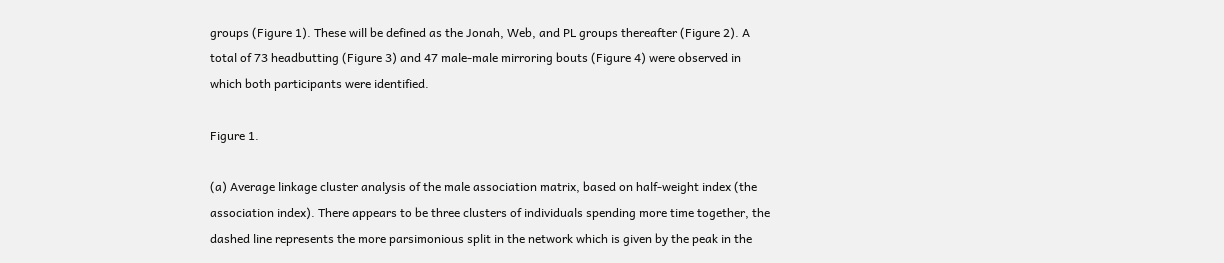groups (Figure 1). These will be defined as the Jonah, Web, and PL groups thereafter (Figure 2). A total of 73 headbutting (Figure 3) and 47 male-male mirroring bouts (Figure 4) were observed in which both participants were identified.

Figure 1.

(a) Average linkage cluster analysis of the male association matrix, based on half-weight index (the association index). There appears to be three clusters of individuals spending more time together, the dashed line represents the more parsimonious split in the network which is given by the peak in the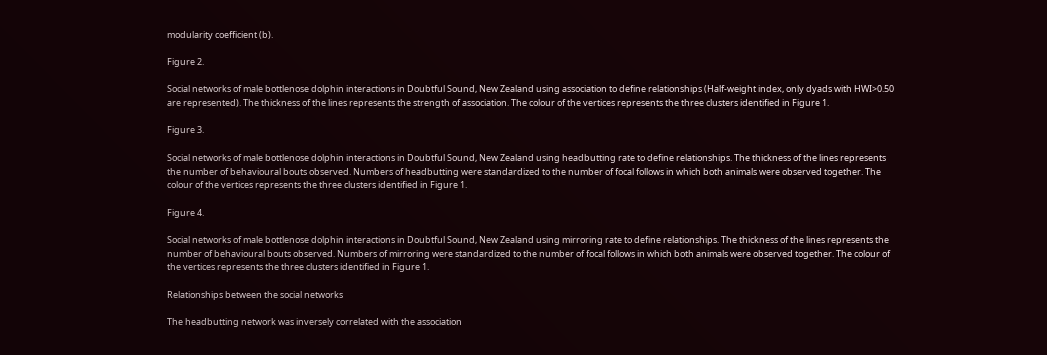modularity coefficient (b).

Figure 2.

Social networks of male bottlenose dolphin interactions in Doubtful Sound, New Zealand using association to define relationships (Half-weight index, only dyads with HWI>0.50 are represented). The thickness of the lines represents the strength of association. The colour of the vertices represents the three clusters identified in Figure 1.

Figure 3.

Social networks of male bottlenose dolphin interactions in Doubtful Sound, New Zealand using headbutting rate to define relationships. The thickness of the lines represents the number of behavioural bouts observed. Numbers of headbutting were standardized to the number of focal follows in which both animals were observed together. The colour of the vertices represents the three clusters identified in Figure 1.

Figure 4.

Social networks of male bottlenose dolphin interactions in Doubtful Sound, New Zealand using mirroring rate to define relationships. The thickness of the lines represents the number of behavioural bouts observed. Numbers of mirroring were standardized to the number of focal follows in which both animals were observed together. The colour of the vertices represents the three clusters identified in Figure 1.

Relationships between the social networks

The headbutting network was inversely correlated with the association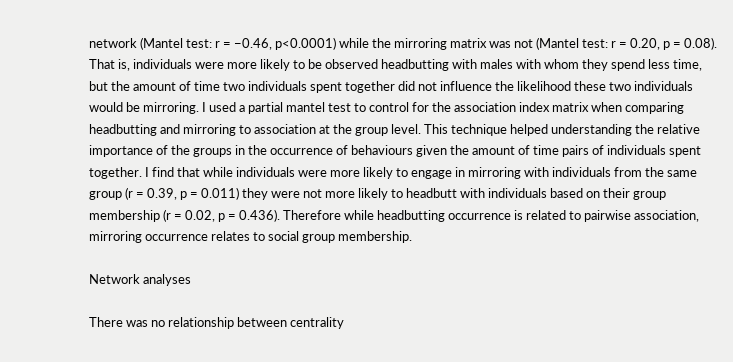network (Mantel test: r = −0.46, p<0.0001) while the mirroring matrix was not (Mantel test: r = 0.20, p = 0.08). That is, individuals were more likely to be observed headbutting with males with whom they spend less time, but the amount of time two individuals spent together did not influence the likelihood these two individuals would be mirroring. I used a partial mantel test to control for the association index matrix when comparing headbutting and mirroring to association at the group level. This technique helped understanding the relative importance of the groups in the occurrence of behaviours given the amount of time pairs of individuals spent together. I find that while individuals were more likely to engage in mirroring with individuals from the same group (r = 0.39, p = 0.011) they were not more likely to headbutt with individuals based on their group membership (r = 0.02, p = 0.436). Therefore while headbutting occurrence is related to pairwise association, mirroring occurrence relates to social group membership.

Network analyses

There was no relationship between centrality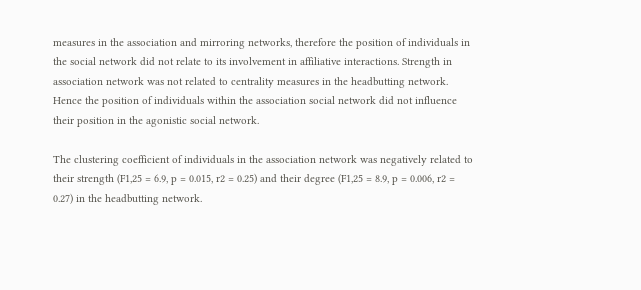measures in the association and mirroring networks, therefore the position of individuals in the social network did not relate to its involvement in affiliative interactions. Strength in association network was not related to centrality measures in the headbutting network. Hence the position of individuals within the association social network did not influence their position in the agonistic social network.

The clustering coefficient of individuals in the association network was negatively related to their strength (F1,25 = 6.9, p = 0.015, r2 = 0.25) and their degree (F1,25 = 8.9, p = 0.006, r2 = 0.27) in the headbutting network.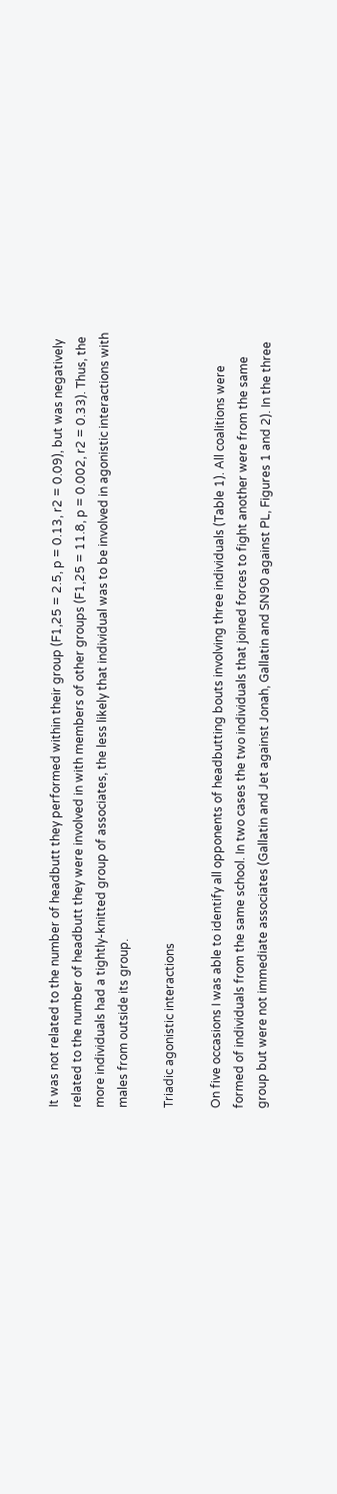It was not related to the number of headbutt they performed within their group (F1,25 = 2.5, p = 0.13, r2 = 0.09), but was negatively related to the number of headbutt they were involved in with members of other groups (F1,25 = 11.8, p = 0.002, r2 = 0.33). Thus, the more individuals had a tightly-knitted group of associates, the less likely that individual was to be involved in agonistic interactions with males from outside its group.

Triadic agonistic interactions

On five occasions I was able to identify all opponents of headbutting bouts involving three individuals (Table 1). All coalitions were formed of individuals from the same school. In two cases the two individuals that joined forces to fight another were from the same group but were not immediate associates (Gallatin and Jet against Jonah, Gallatin and SN90 against PL, Figures 1 and 2). In the three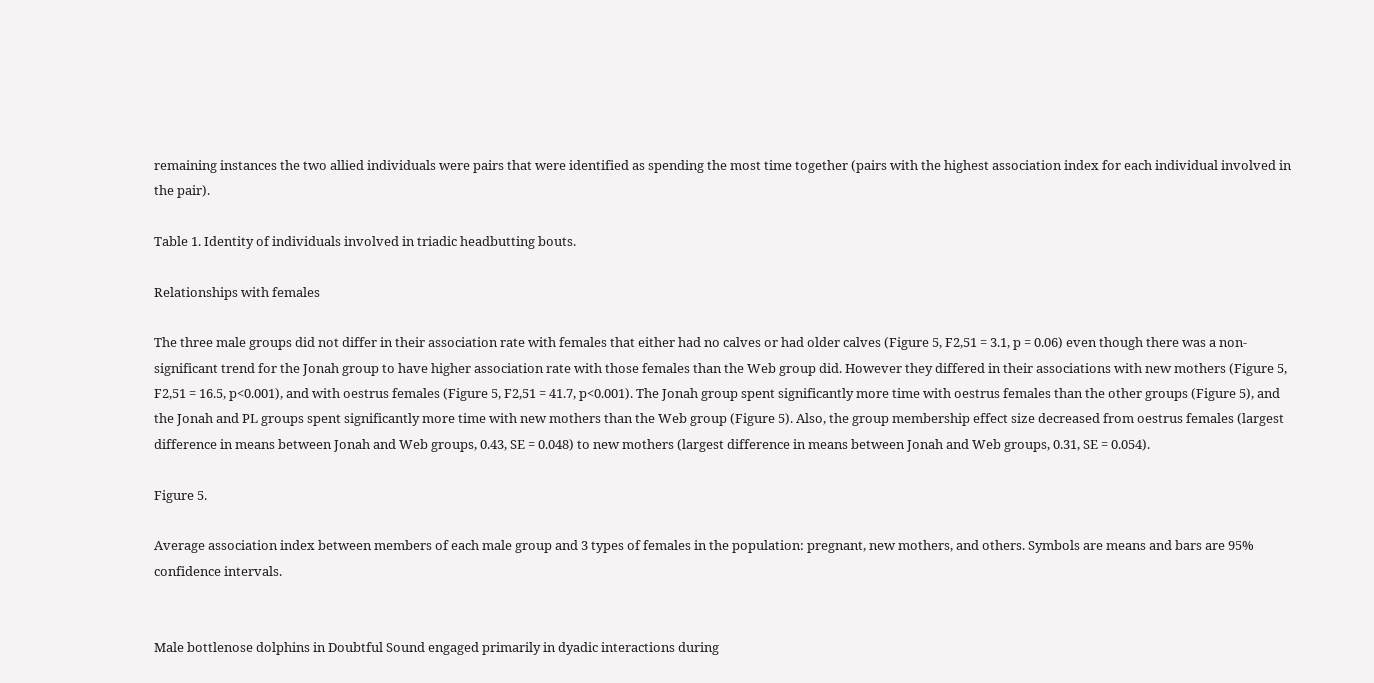remaining instances the two allied individuals were pairs that were identified as spending the most time together (pairs with the highest association index for each individual involved in the pair).

Table 1. Identity of individuals involved in triadic headbutting bouts.

Relationships with females

The three male groups did not differ in their association rate with females that either had no calves or had older calves (Figure 5, F2,51 = 3.1, p = 0.06) even though there was a non-significant trend for the Jonah group to have higher association rate with those females than the Web group did. However they differed in their associations with new mothers (Figure 5, F2,51 = 16.5, p<0.001), and with oestrus females (Figure 5, F2,51 = 41.7, p<0.001). The Jonah group spent significantly more time with oestrus females than the other groups (Figure 5), and the Jonah and PL groups spent significantly more time with new mothers than the Web group (Figure 5). Also, the group membership effect size decreased from oestrus females (largest difference in means between Jonah and Web groups, 0.43, SE = 0.048) to new mothers (largest difference in means between Jonah and Web groups, 0.31, SE = 0.054).

Figure 5.

Average association index between members of each male group and 3 types of females in the population: pregnant, new mothers, and others. Symbols are means and bars are 95% confidence intervals.


Male bottlenose dolphins in Doubtful Sound engaged primarily in dyadic interactions during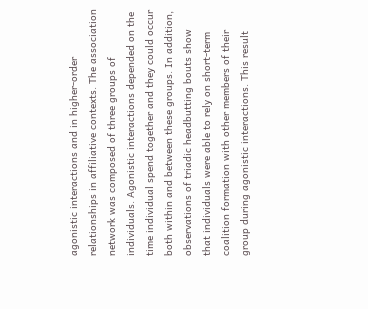agonistic interactions and in higher-order relationships in affiliative contexts. The association network was composed of three groups of individuals. Agonistic interactions depended on the time individual spend together and they could occur both within and between these groups. In addition, observations of triadic headbutting bouts show that individuals were able to rely on short-term coalition formation with other members of their group during agonistic interactions. This result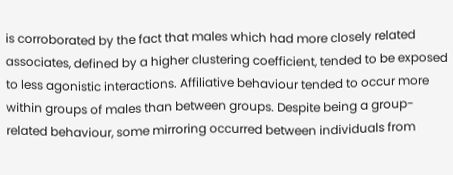is corroborated by the fact that males which had more closely related associates, defined by a higher clustering coefficient, tended to be exposed to less agonistic interactions. Affiliative behaviour tended to occur more within groups of males than between groups. Despite being a group-related behaviour, some mirroring occurred between individuals from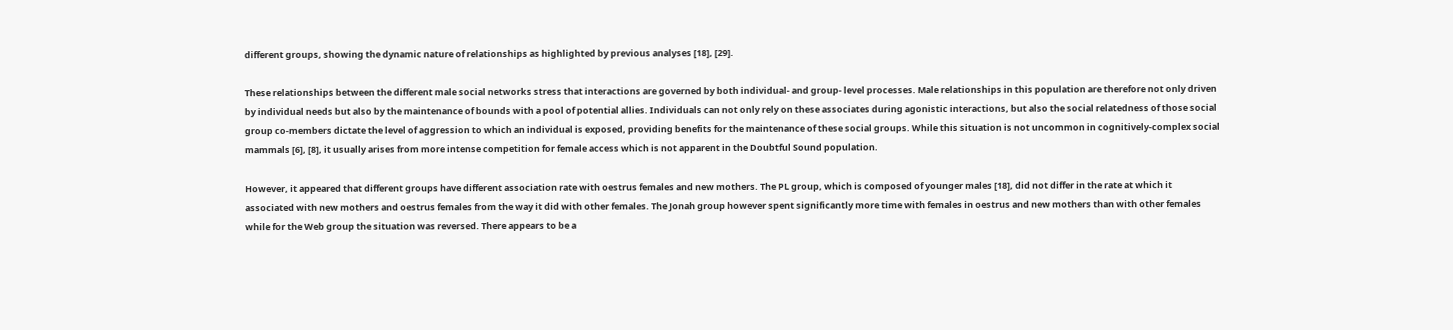different groups, showing the dynamic nature of relationships as highlighted by previous analyses [18], [29].

These relationships between the different male social networks stress that interactions are governed by both individual- and group- level processes. Male relationships in this population are therefore not only driven by individual needs but also by the maintenance of bounds with a pool of potential allies. Individuals can not only rely on these associates during agonistic interactions, but also the social relatedness of those social group co-members dictate the level of aggression to which an individual is exposed, providing benefits for the maintenance of these social groups. While this situation is not uncommon in cognitively-complex social mammals [6], [8], it usually arises from more intense competition for female access which is not apparent in the Doubtful Sound population.

However, it appeared that different groups have different association rate with oestrus females and new mothers. The PL group, which is composed of younger males [18], did not differ in the rate at which it associated with new mothers and oestrus females from the way it did with other females. The Jonah group however spent significantly more time with females in oestrus and new mothers than with other females while for the Web group the situation was reversed. There appears to be a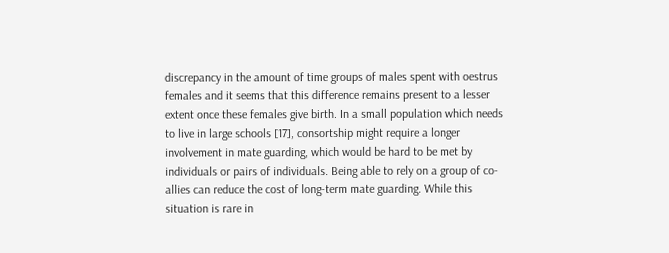discrepancy in the amount of time groups of males spent with oestrus females and it seems that this difference remains present to a lesser extent once these females give birth. In a small population which needs to live in large schools [17], consortship might require a longer involvement in mate guarding, which would be hard to be met by individuals or pairs of individuals. Being able to rely on a group of co-allies can reduce the cost of long-term mate guarding. While this situation is rare in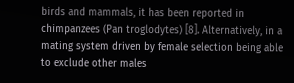birds and mammals, it has been reported in chimpanzees (Pan troglodytes) [8]. Alternatively, in a mating system driven by female selection being able to exclude other males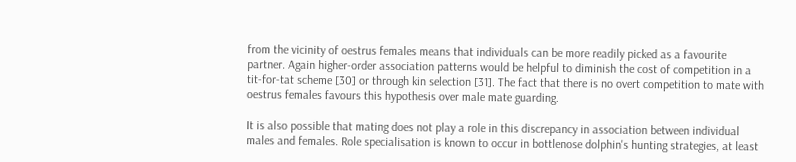from the vicinity of oestrus females means that individuals can be more readily picked as a favourite partner. Again higher-order association patterns would be helpful to diminish the cost of competition in a tit-for-tat scheme [30] or through kin selection [31]. The fact that there is no overt competition to mate with oestrus females favours this hypothesis over male mate guarding.

It is also possible that mating does not play a role in this discrepancy in association between individual males and females. Role specialisation is known to occur in bottlenose dolphin's hunting strategies, at least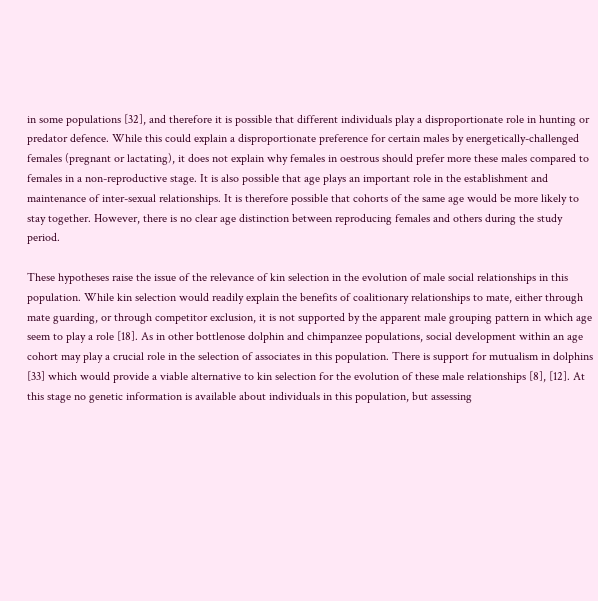in some populations [32], and therefore it is possible that different individuals play a disproportionate role in hunting or predator defence. While this could explain a disproportionate preference for certain males by energetically-challenged females (pregnant or lactating), it does not explain why females in oestrous should prefer more these males compared to females in a non-reproductive stage. It is also possible that age plays an important role in the establishment and maintenance of inter-sexual relationships. It is therefore possible that cohorts of the same age would be more likely to stay together. However, there is no clear age distinction between reproducing females and others during the study period.

These hypotheses raise the issue of the relevance of kin selection in the evolution of male social relationships in this population. While kin selection would readily explain the benefits of coalitionary relationships to mate, either through mate guarding, or through competitor exclusion, it is not supported by the apparent male grouping pattern in which age seem to play a role [18]. As in other bottlenose dolphin and chimpanzee populations, social development within an age cohort may play a crucial role in the selection of associates in this population. There is support for mutualism in dolphins [33] which would provide a viable alternative to kin selection for the evolution of these male relationships [8], [12]. At this stage no genetic information is available about individuals in this population, but assessing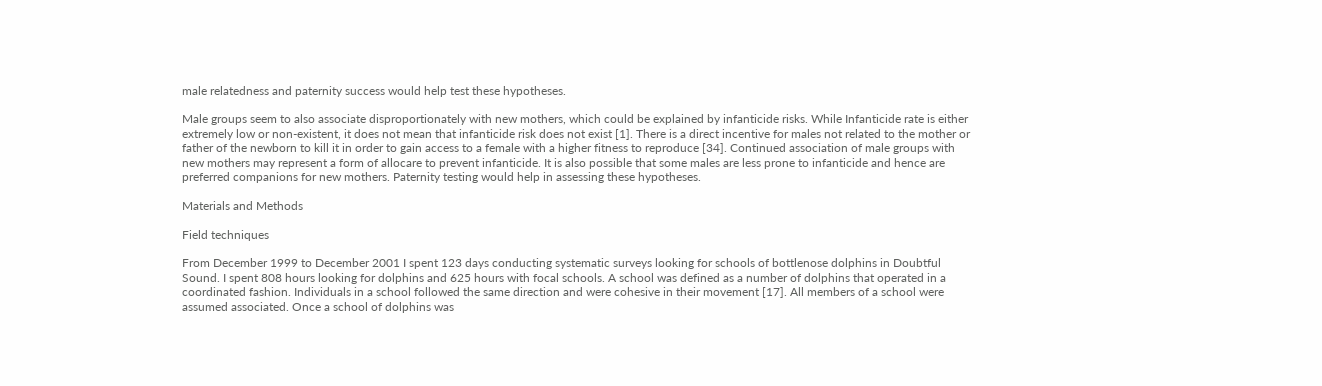male relatedness and paternity success would help test these hypotheses.

Male groups seem to also associate disproportionately with new mothers, which could be explained by infanticide risks. While Infanticide rate is either extremely low or non-existent, it does not mean that infanticide risk does not exist [1]. There is a direct incentive for males not related to the mother or father of the newborn to kill it in order to gain access to a female with a higher fitness to reproduce [34]. Continued association of male groups with new mothers may represent a form of allocare to prevent infanticide. It is also possible that some males are less prone to infanticide and hence are preferred companions for new mothers. Paternity testing would help in assessing these hypotheses.

Materials and Methods

Field techniques

From December 1999 to December 2001 I spent 123 days conducting systematic surveys looking for schools of bottlenose dolphins in Doubtful Sound. I spent 808 hours looking for dolphins and 625 hours with focal schools. A school was defined as a number of dolphins that operated in a coordinated fashion. Individuals in a school followed the same direction and were cohesive in their movement [17]. All members of a school were assumed associated. Once a school of dolphins was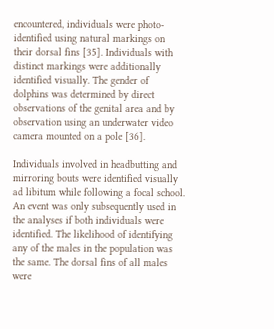encountered, individuals were photo-identified using natural markings on their dorsal fins [35]. Individuals with distinct markings were additionally identified visually. The gender of dolphins was determined by direct observations of the genital area and by observation using an underwater video camera mounted on a pole [36].

Individuals involved in headbutting and mirroring bouts were identified visually ad libitum while following a focal school. An event was only subsequently used in the analyses if both individuals were identified. The likelihood of identifying any of the males in the population was the same. The dorsal fins of all males were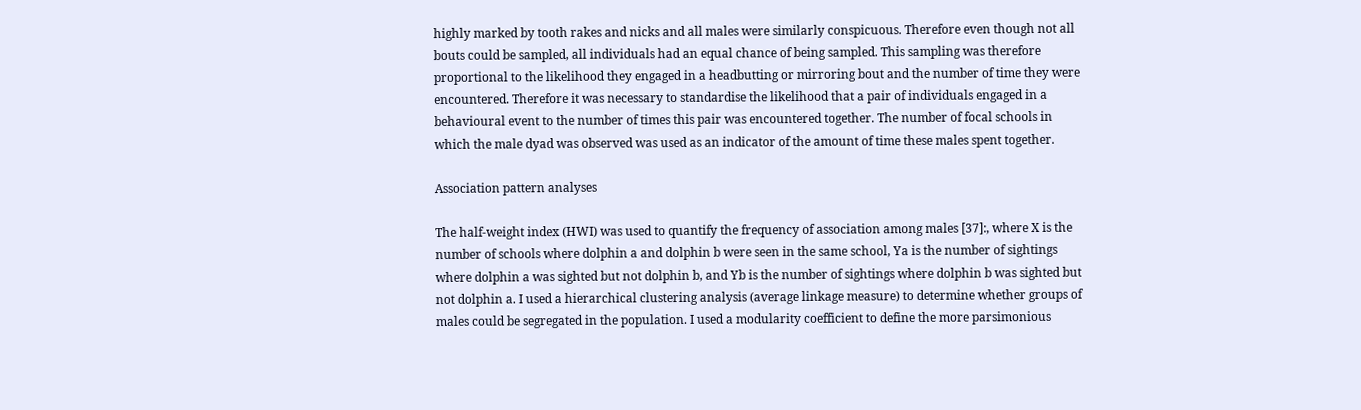highly marked by tooth rakes and nicks and all males were similarly conspicuous. Therefore even though not all bouts could be sampled, all individuals had an equal chance of being sampled. This sampling was therefore proportional to the likelihood they engaged in a headbutting or mirroring bout and the number of time they were encountered. Therefore it was necessary to standardise the likelihood that a pair of individuals engaged in a behavioural event to the number of times this pair was encountered together. The number of focal schools in which the male dyad was observed was used as an indicator of the amount of time these males spent together.

Association pattern analyses

The half-weight index (HWI) was used to quantify the frequency of association among males [37]:, where X is the number of schools where dolphin a and dolphin b were seen in the same school, Ya is the number of sightings where dolphin a was sighted but not dolphin b, and Yb is the number of sightings where dolphin b was sighted but not dolphin a. I used a hierarchical clustering analysis (average linkage measure) to determine whether groups of males could be segregated in the population. I used a modularity coefficient to define the more parsimonious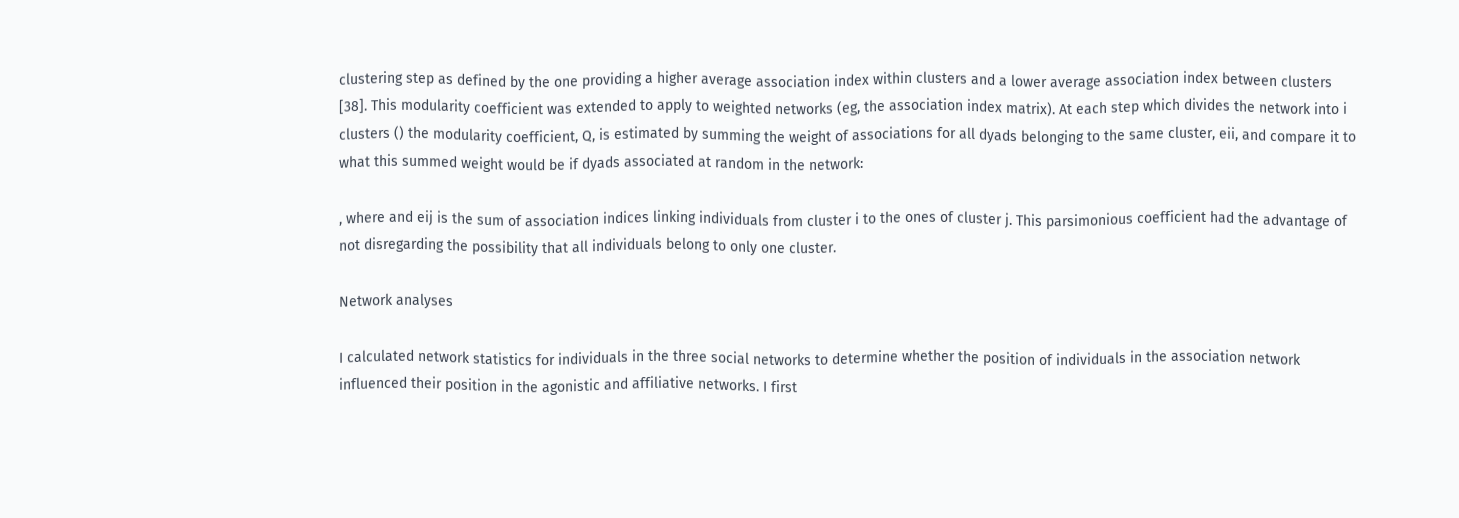clustering step as defined by the one providing a higher average association index within clusters and a lower average association index between clusters [38]. This modularity coefficient was extended to apply to weighted networks (eg, the association index matrix). At each step which divides the network into i clusters () the modularity coefficient, Q, is estimated by summing the weight of associations for all dyads belonging to the same cluster, eii, and compare it to what this summed weight would be if dyads associated at random in the network:

, where and eij is the sum of association indices linking individuals from cluster i to the ones of cluster j. This parsimonious coefficient had the advantage of not disregarding the possibility that all individuals belong to only one cluster.

Network analyses

I calculated network statistics for individuals in the three social networks to determine whether the position of individuals in the association network influenced their position in the agonistic and affiliative networks. I first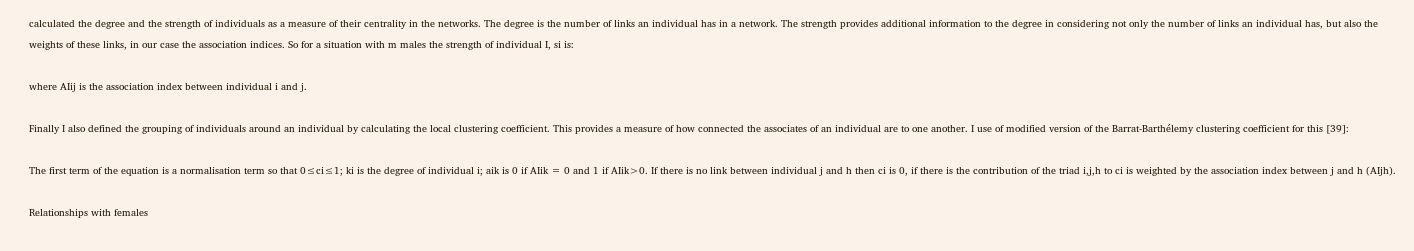calculated the degree and the strength of individuals as a measure of their centrality in the networks. The degree is the number of links an individual has in a network. The strength provides additional information to the degree in considering not only the number of links an individual has, but also the weights of these links, in our case the association indices. So for a situation with m males the strength of individual I, si is:

where AIij is the association index between individual i and j.

Finally I also defined the grouping of individuals around an individual by calculating the local clustering coefficient. This provides a measure of how connected the associates of an individual are to one another. I use of modified version of the Barrat-Barthélemy clustering coefficient for this [39]:

The first term of the equation is a normalisation term so that 0≤ci≤1; ki is the degree of individual i; aik is 0 if AIik = 0 and 1 if AIik>0. If there is no link between individual j and h then ci is 0, if there is the contribution of the triad i,j,h to ci is weighted by the association index between j and h (AIjh).

Relationships with females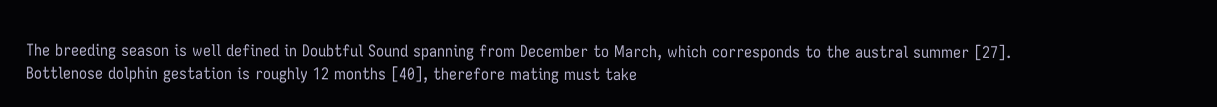The breeding season is well defined in Doubtful Sound spanning from December to March, which corresponds to the austral summer [27]. Bottlenose dolphin gestation is roughly 12 months [40], therefore mating must take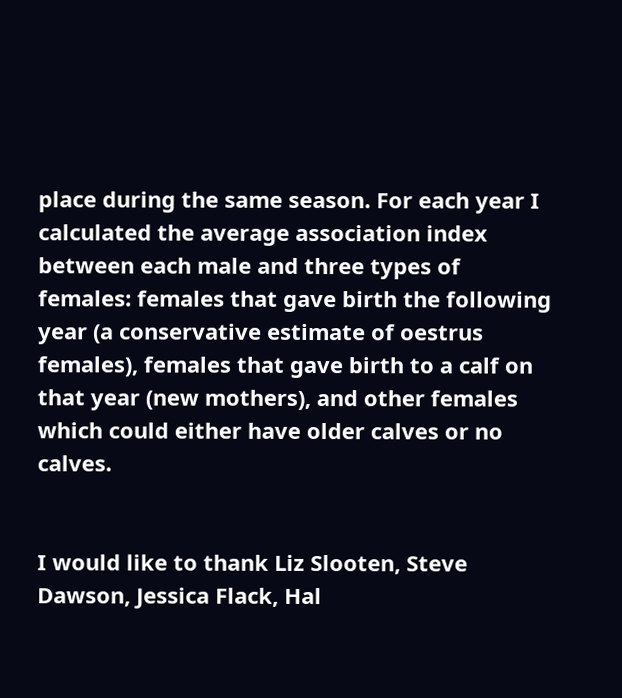place during the same season. For each year I calculated the average association index between each male and three types of females: females that gave birth the following year (a conservative estimate of oestrus females), females that gave birth to a calf on that year (new mothers), and other females which could either have older calves or no calves.


I would like to thank Liz Slooten, Steve Dawson, Jessica Flack, Hal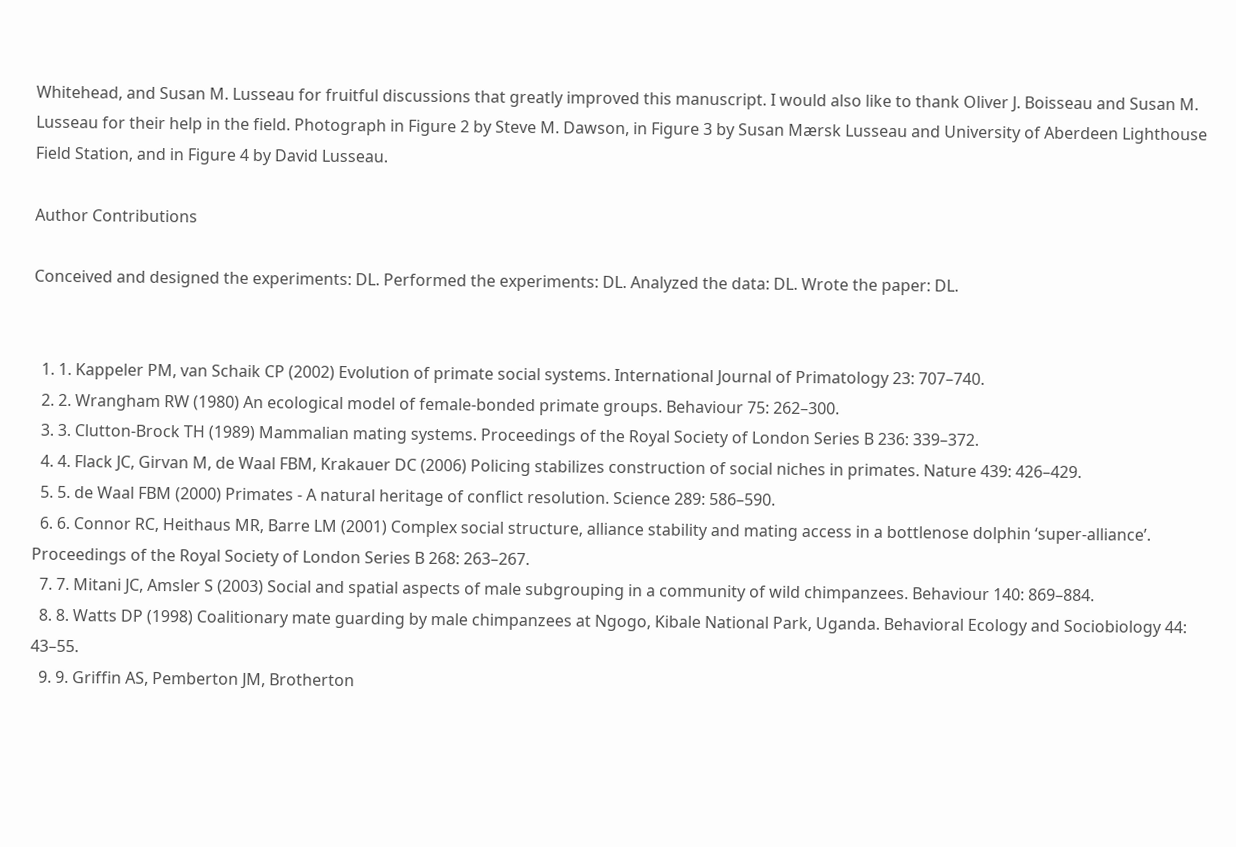Whitehead, and Susan M. Lusseau for fruitful discussions that greatly improved this manuscript. I would also like to thank Oliver J. Boisseau and Susan M. Lusseau for their help in the field. Photograph in Figure 2 by Steve M. Dawson, in Figure 3 by Susan Mærsk Lusseau and University of Aberdeen Lighthouse Field Station, and in Figure 4 by David Lusseau.

Author Contributions

Conceived and designed the experiments: DL. Performed the experiments: DL. Analyzed the data: DL. Wrote the paper: DL.


  1. 1. Kappeler PM, van Schaik CP (2002) Evolution of primate social systems. International Journal of Primatology 23: 707–740.
  2. 2. Wrangham RW (1980) An ecological model of female-bonded primate groups. Behaviour 75: 262–300.
  3. 3. Clutton-Brock TH (1989) Mammalian mating systems. Proceedings of the Royal Society of London Series B 236: 339–372.
  4. 4. Flack JC, Girvan M, de Waal FBM, Krakauer DC (2006) Policing stabilizes construction of social niches in primates. Nature 439: 426–429.
  5. 5. de Waal FBM (2000) Primates - A natural heritage of conflict resolution. Science 289: 586–590.
  6. 6. Connor RC, Heithaus MR, Barre LM (2001) Complex social structure, alliance stability and mating access in a bottlenose dolphin ‘super-alliance’. Proceedings of the Royal Society of London Series B 268: 263–267.
  7. 7. Mitani JC, Amsler S (2003) Social and spatial aspects of male subgrouping in a community of wild chimpanzees. Behaviour 140: 869–884.
  8. 8. Watts DP (1998) Coalitionary mate guarding by male chimpanzees at Ngogo, Kibale National Park, Uganda. Behavioral Ecology and Sociobiology 44: 43–55.
  9. 9. Griffin AS, Pemberton JM, Brotherton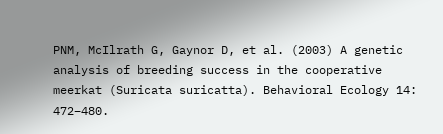PNM, McIlrath G, Gaynor D, et al. (2003) A genetic analysis of breeding success in the cooperative meerkat (Suricata suricatta). Behavioral Ecology 14: 472–480.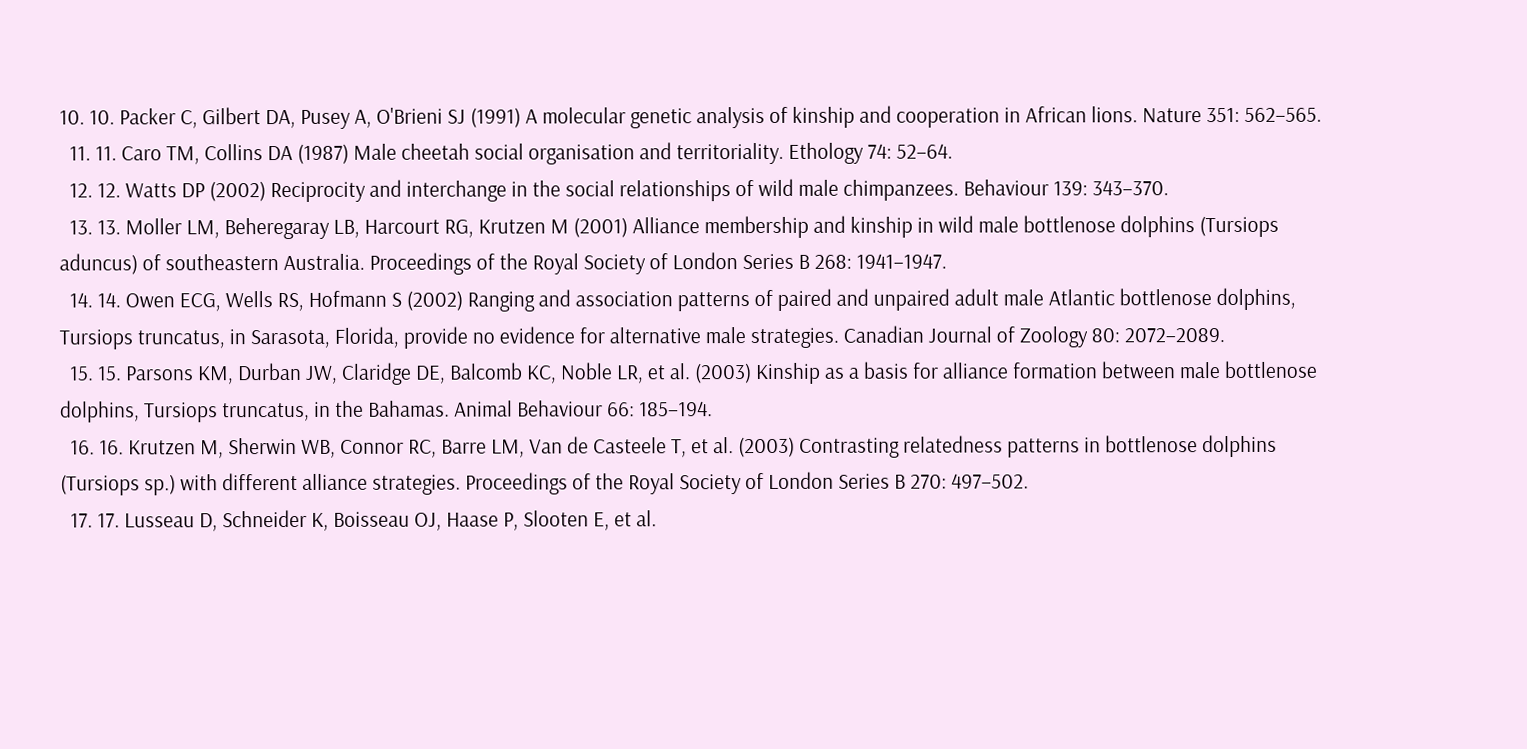10. 10. Packer C, Gilbert DA, Pusey A, O'Brieni SJ (1991) A molecular genetic analysis of kinship and cooperation in African lions. Nature 351: 562–565.
  11. 11. Caro TM, Collins DA (1987) Male cheetah social organisation and territoriality. Ethology 74: 52–64.
  12. 12. Watts DP (2002) Reciprocity and interchange in the social relationships of wild male chimpanzees. Behaviour 139: 343–370.
  13. 13. Moller LM, Beheregaray LB, Harcourt RG, Krutzen M (2001) Alliance membership and kinship in wild male bottlenose dolphins (Tursiops aduncus) of southeastern Australia. Proceedings of the Royal Society of London Series B 268: 1941–1947.
  14. 14. Owen ECG, Wells RS, Hofmann S (2002) Ranging and association patterns of paired and unpaired adult male Atlantic bottlenose dolphins, Tursiops truncatus, in Sarasota, Florida, provide no evidence for alternative male strategies. Canadian Journal of Zoology 80: 2072–2089.
  15. 15. Parsons KM, Durban JW, Claridge DE, Balcomb KC, Noble LR, et al. (2003) Kinship as a basis for alliance formation between male bottlenose dolphins, Tursiops truncatus, in the Bahamas. Animal Behaviour 66: 185–194.
  16. 16. Krutzen M, Sherwin WB, Connor RC, Barre LM, Van de Casteele T, et al. (2003) Contrasting relatedness patterns in bottlenose dolphins (Tursiops sp.) with different alliance strategies. Proceedings of the Royal Society of London Series B 270: 497–502.
  17. 17. Lusseau D, Schneider K, Boisseau OJ, Haase P, Slooten E, et al.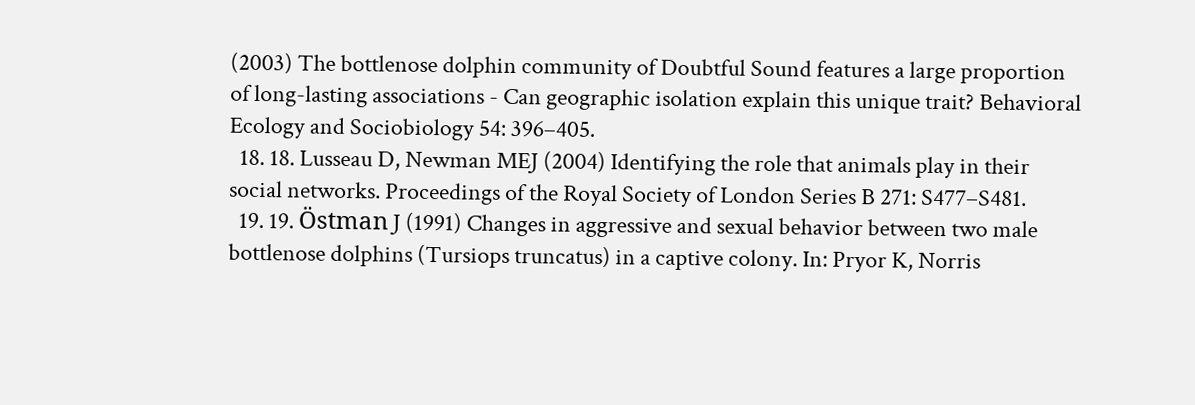(2003) The bottlenose dolphin community of Doubtful Sound features a large proportion of long-lasting associations - Can geographic isolation explain this unique trait? Behavioral Ecology and Sociobiology 54: 396–405.
  18. 18. Lusseau D, Newman MEJ (2004) Identifying the role that animals play in their social networks. Proceedings of the Royal Society of London Series B 271: S477–S481.
  19. 19. Östman J (1991) Changes in aggressive and sexual behavior between two male bottlenose dolphins (Tursiops truncatus) in a captive colony. In: Pryor K, Norris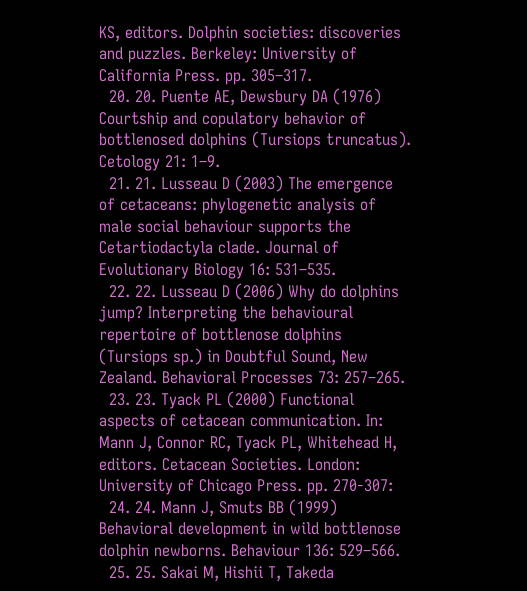KS, editors. Dolphin societies: discoveries and puzzles. Berkeley: University of California Press. pp. 305–317.
  20. 20. Puente AE, Dewsbury DA (1976) Courtship and copulatory behavior of bottlenosed dolphins (Tursiops truncatus). Cetology 21: 1–9.
  21. 21. Lusseau D (2003) The emergence of cetaceans: phylogenetic analysis of male social behaviour supports the Cetartiodactyla clade. Journal of Evolutionary Biology 16: 531–535.
  22. 22. Lusseau D (2006) Why do dolphins jump? Interpreting the behavioural repertoire of bottlenose dolphins (Tursiops sp.) in Doubtful Sound, New Zealand. Behavioral Processes 73: 257–265.
  23. 23. Tyack PL (2000) Functional aspects of cetacean communication. In: Mann J, Connor RC, Tyack PL, Whitehead H, editors. Cetacean Societies. London: University of Chicago Press. pp. 270-307:
  24. 24. Mann J, Smuts BB (1999) Behavioral development in wild bottlenose dolphin newborns. Behaviour 136: 529–566.
  25. 25. Sakai M, Hishii T, Takeda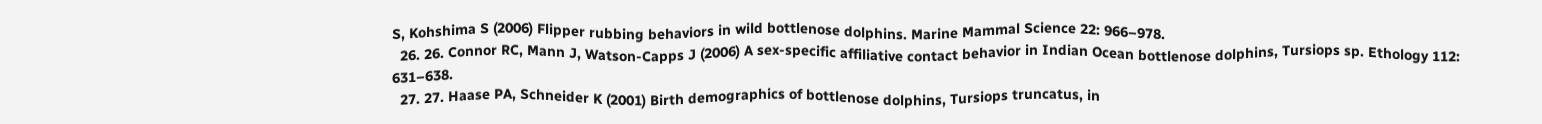S, Kohshima S (2006) Flipper rubbing behaviors in wild bottlenose dolphins. Marine Mammal Science 22: 966–978.
  26. 26. Connor RC, Mann J, Watson-Capps J (2006) A sex-specific affiliative contact behavior in Indian Ocean bottlenose dolphins, Tursiops sp. Ethology 112: 631–638.
  27. 27. Haase PA, Schneider K (2001) Birth demographics of bottlenose dolphins, Tursiops truncatus, in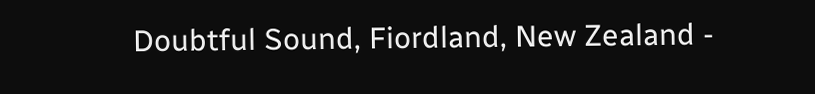Doubtful Sound, Fiordland, New Zealand -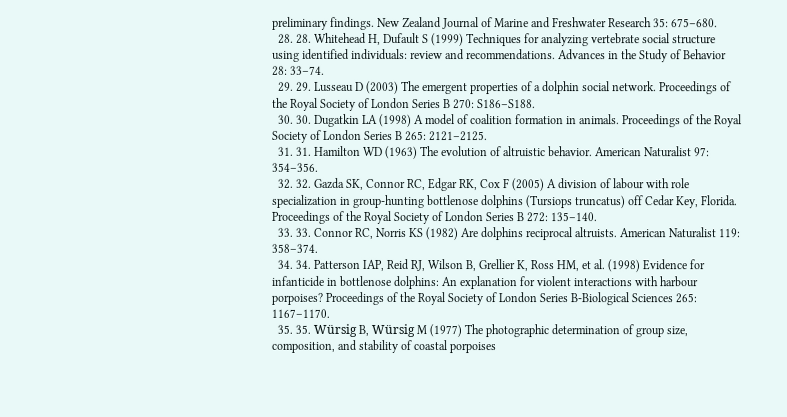preliminary findings. New Zealand Journal of Marine and Freshwater Research 35: 675–680.
  28. 28. Whitehead H, Dufault S (1999) Techniques for analyzing vertebrate social structure using identified individuals: review and recommendations. Advances in the Study of Behavior 28: 33–74.
  29. 29. Lusseau D (2003) The emergent properties of a dolphin social network. Proceedings of the Royal Society of London Series B 270: S186–S188.
  30. 30. Dugatkin LA (1998) A model of coalition formation in animals. Proceedings of the Royal Society of London Series B 265: 2121–2125.
  31. 31. Hamilton WD (1963) The evolution of altruistic behavior. American Naturalist 97: 354–356.
  32. 32. Gazda SK, Connor RC, Edgar RK, Cox F (2005) A division of labour with role specialization in group-hunting bottlenose dolphins (Tursiops truncatus) off Cedar Key, Florida. Proceedings of the Royal Society of London Series B 272: 135–140.
  33. 33. Connor RC, Norris KS (1982) Are dolphins reciprocal altruists. American Naturalist 119: 358–374.
  34. 34. Patterson IAP, Reid RJ, Wilson B, Grellier K, Ross HM, et al. (1998) Evidence for infanticide in bottlenose dolphins: An explanation for violent interactions with harbour porpoises? Proceedings of the Royal Society of London Series B-Biological Sciences 265: 1167–1170.
  35. 35. Würsig B, Würsig M (1977) The photographic determination of group size, composition, and stability of coastal porpoises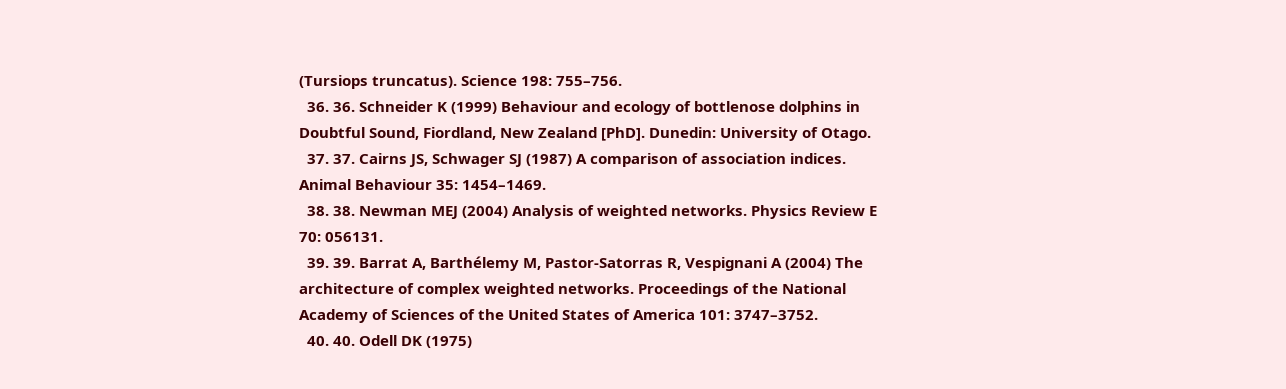(Tursiops truncatus). Science 198: 755–756.
  36. 36. Schneider K (1999) Behaviour and ecology of bottlenose dolphins in Doubtful Sound, Fiordland, New Zealand [PhD]. Dunedin: University of Otago.
  37. 37. Cairns JS, Schwager SJ (1987) A comparison of association indices. Animal Behaviour 35: 1454–1469.
  38. 38. Newman MEJ (2004) Analysis of weighted networks. Physics Review E 70: 056131.
  39. 39. Barrat A, Barthélemy M, Pastor-Satorras R, Vespignani A (2004) The architecture of complex weighted networks. Proceedings of the National Academy of Sciences of the United States of America 101: 3747–3752.
  40. 40. Odell DK (1975)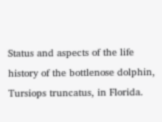Status and aspects of the life history of the bottlenose dolphin, Tursiops truncatus, in Florida.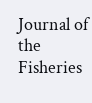Journal of the Fisheries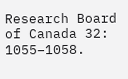Research Board of Canada 32: 1055–1058.